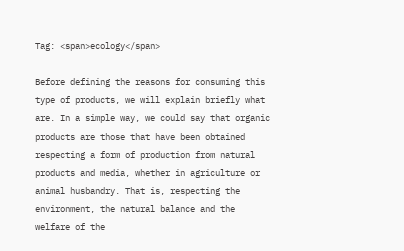Tag: <span>ecology</span>

Before defining the reasons for consuming this type of products, we will explain briefly what are. In a simple way, we could say that organic products are those that have been obtained respecting a form of production from natural products and media, whether in agriculture or animal husbandry. That is, respecting the environment, the natural balance and the welfare of the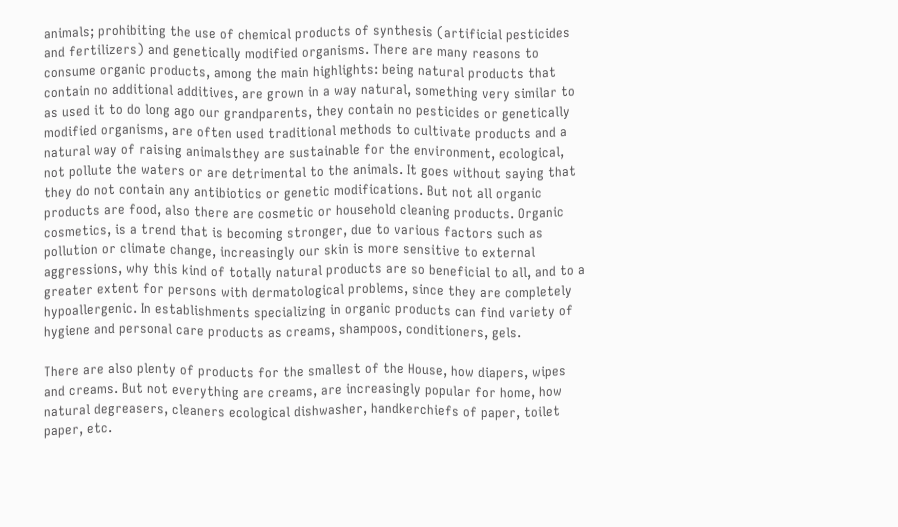animals; prohibiting the use of chemical products of synthesis (artificial pesticides and fertilizers) and genetically modified organisms. There are many reasons to consume organic products, among the main highlights: being natural products that contain no additional additives, are grown in a way natural, something very similar to as used it to do long ago our grandparents, they contain no pesticides or genetically modified organisms, are often used traditional methods to cultivate products and a natural way of raising animalsthey are sustainable for the environment, ecological, not pollute the waters or are detrimental to the animals. It goes without saying that they do not contain any antibiotics or genetic modifications. But not all organic products are food, also there are cosmetic or household cleaning products. Organic cosmetics, is a trend that is becoming stronger, due to various factors such as pollution or climate change, increasingly our skin is more sensitive to external aggressions, why this kind of totally natural products are so beneficial to all, and to a greater extent for persons with dermatological problems, since they are completely hypoallergenic. In establishments specializing in organic products can find variety of hygiene and personal care products as creams, shampoos, conditioners, gels.

There are also plenty of products for the smallest of the House, how diapers, wipes and creams. But not everything are creams, are increasingly popular for home, how natural degreasers, cleaners ecological dishwasher, handkerchiefs of paper, toilet paper, etc.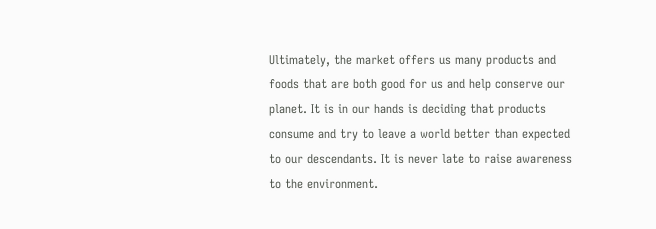Ultimately, the market offers us many products and foods that are both good for us and help conserve our planet. It is in our hands is deciding that products consume and try to leave a world better than expected to our descendants. It is never late to raise awareness to the environment.